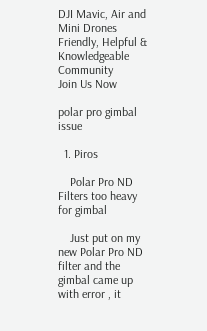DJI Mavic, Air and Mini Drones
Friendly, Helpful & Knowledgeable Community
Join Us Now

polar pro gimbal issue

  1. Piros

    Polar Pro ND Filters too heavy for gimbal

    Just put on my new Polar Pro ND filter and the gimbal came up with error , it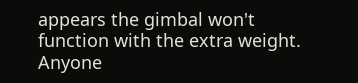appears the gimbal won't function with the extra weight. Anyone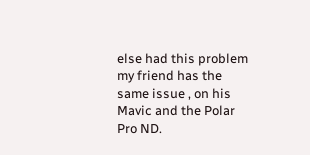else had this problem my friend has the same issue , on his Mavic and the Polar Pro ND.